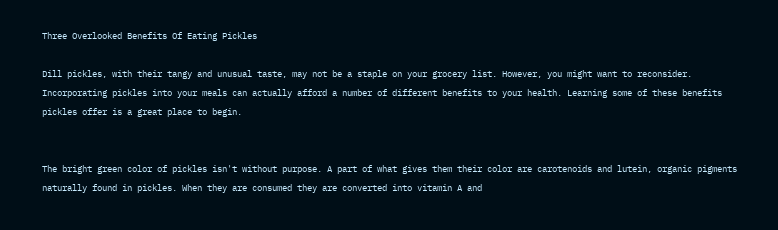Three Overlooked Benefits Of Eating Pickles

Dill pickles, with their tangy and unusual taste, may not be a staple on your grocery list. However, you might want to reconsider. Incorporating pickles into your meals can actually afford a number of different benefits to your health. Learning some of these benefits pickles offer is a great place to begin.


The bright green color of pickles isn't without purpose. A part of what gives them their color are carotenoids and lutein, organic pigments naturally found in pickles. When they are consumed they are converted into vitamin A and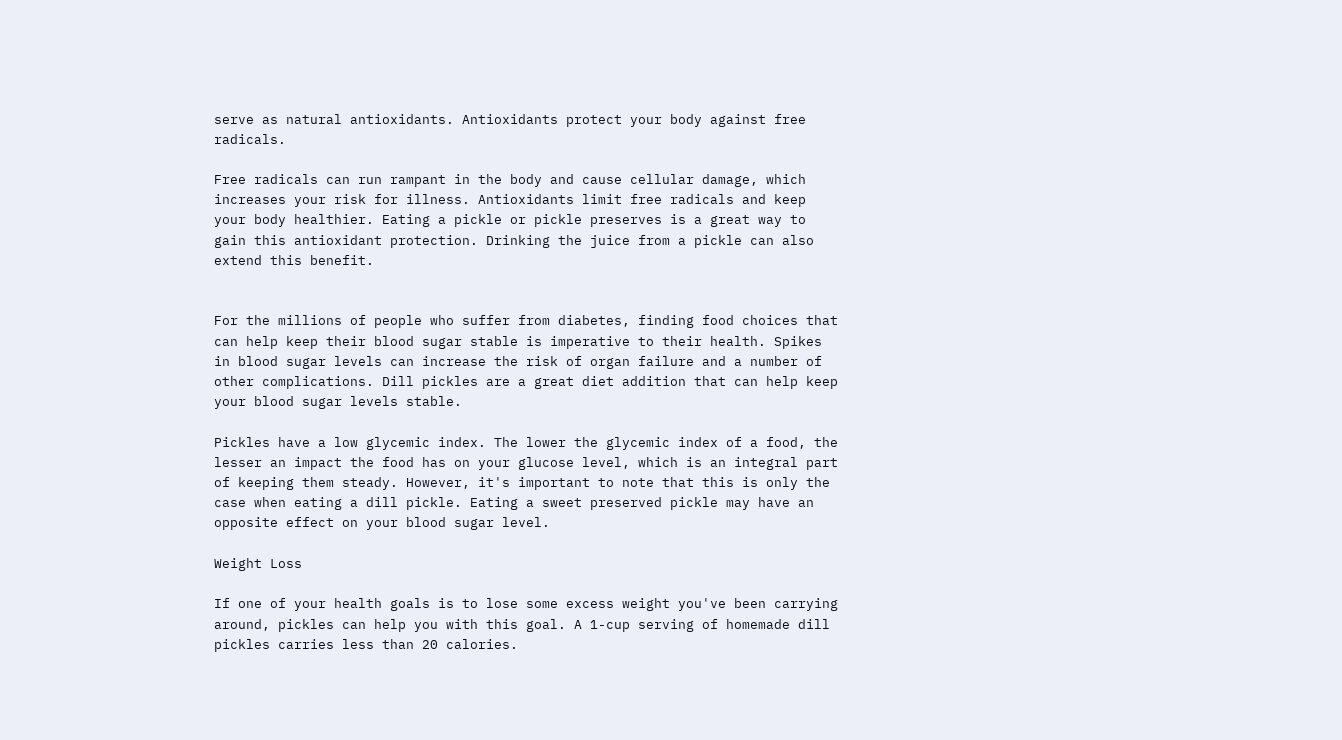serve as natural antioxidants. Antioxidants protect your body against free radicals.

Free radicals can run rampant in the body and cause cellular damage, which increases your risk for illness. Antioxidants limit free radicals and keep your body healthier. Eating a pickle or pickle preserves is a great way to gain this antioxidant protection. Drinking the juice from a pickle can also extend this benefit.


For the millions of people who suffer from diabetes, finding food choices that can help keep their blood sugar stable is imperative to their health. Spikes in blood sugar levels can increase the risk of organ failure and a number of other complications. Dill pickles are a great diet addition that can help keep your blood sugar levels stable.

Pickles have a low glycemic index. The lower the glycemic index of a food, the lesser an impact the food has on your glucose level, which is an integral part of keeping them steady. However, it's important to note that this is only the case when eating a dill pickle. Eating a sweet preserved pickle may have an opposite effect on your blood sugar level.

Weight Loss

If one of your health goals is to lose some excess weight you've been carrying around, pickles can help you with this goal. A 1-cup serving of homemade dill pickles carries less than 20 calories.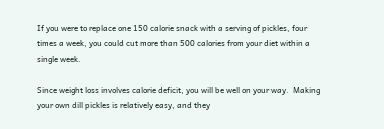If you were to replace one 150 calorie snack with a serving of pickles, four times a week, you could cut more than 500 calories from your diet within a single week.

Since weight loss involves calorie deficit, you will be well on your way.  Making your own dill pickles is relatively easy, and they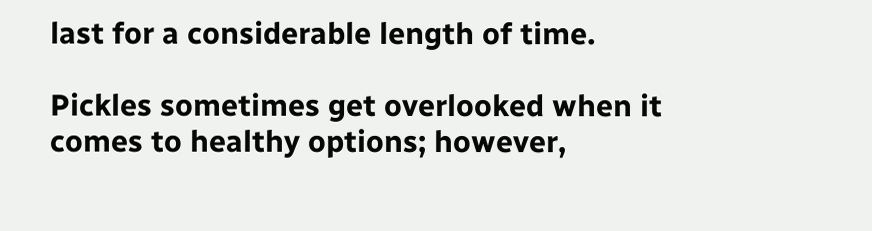last for a considerable length of time.

Pickles sometimes get overlooked when it comes to healthy options; however,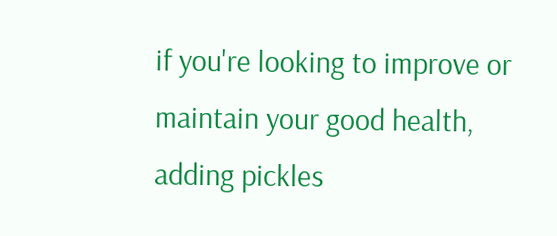if you're looking to improve or maintain your good health, adding pickles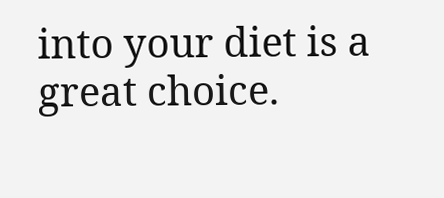into your diet is a great choice.